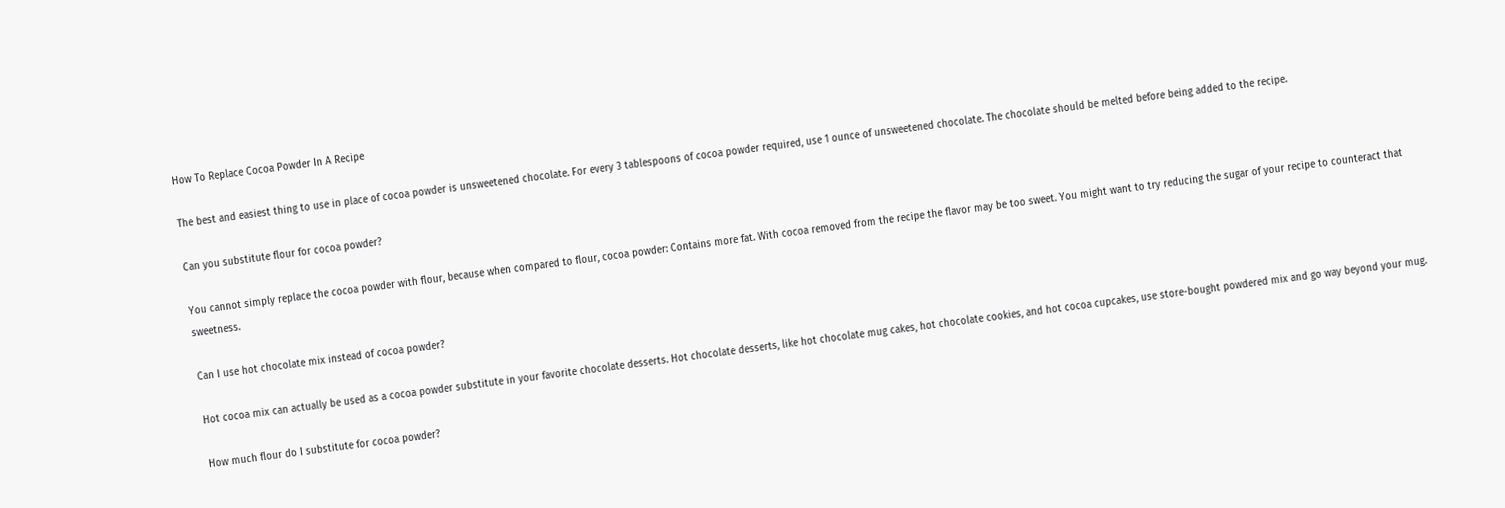How To Replace Cocoa Powder In A Recipe

The best and easiest thing to use in place of cocoa powder is unsweetened chocolate. For every 3 tablespoons of cocoa powder required, use 1 ounce of unsweetened chocolate. The chocolate should be melted before being added to the recipe.

Can you substitute flour for cocoa powder?

You cannot simply replace the cocoa powder with flour, because when compared to flour, cocoa powder: Contains more fat. With cocoa removed from the recipe the flavor may be too sweet. You might want to try reducing the sugar of your recipe to counteract that sweetness.

Can I use hot chocolate mix instead of cocoa powder?

Hot cocoa mix can actually be used as a cocoa powder substitute in your favorite chocolate desserts. Hot chocolate desserts, like hot chocolate mug cakes, hot chocolate cookies, and hot cocoa cupcakes, use store-bought powdered mix and go way beyond your mug.

How much flour do I substitute for cocoa powder?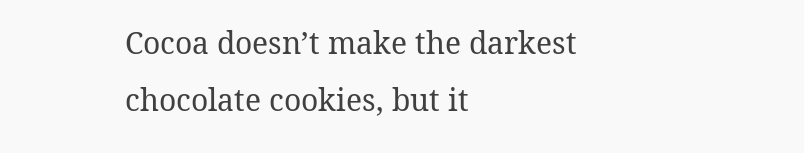Cocoa doesn’t make the darkest chocolate cookies, but it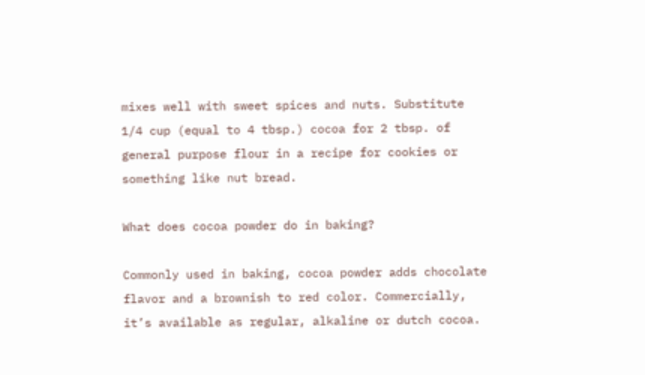mixes well with sweet spices and nuts. Substitute 1/4 cup (equal to 4 tbsp.) cocoa for 2 tbsp. of general purpose flour in a recipe for cookies or something like nut bread.

What does cocoa powder do in baking?

Commonly used in baking, cocoa powder adds chocolate flavor and a brownish to red color. Commercially, it’s available as regular, alkaline or dutch cocoa.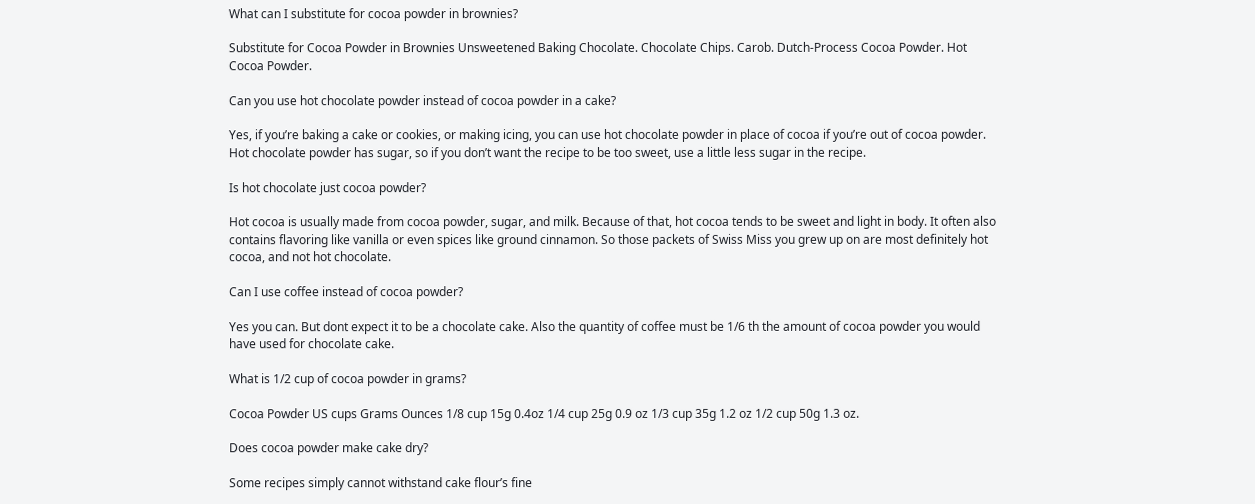What can I substitute for cocoa powder in brownies?

Substitute for Cocoa Powder in Brownies Unsweetened Baking Chocolate. Chocolate Chips. Carob. Dutch-Process Cocoa Powder. Hot Cocoa Powder.

Can you use hot chocolate powder instead of cocoa powder in a cake?

Yes, if you’re baking a cake or cookies, or making icing, you can use hot chocolate powder in place of cocoa if you’re out of cocoa powder. Hot chocolate powder has sugar, so if you don’t want the recipe to be too sweet, use a little less sugar in the recipe.

Is hot chocolate just cocoa powder?

Hot cocoa is usually made from cocoa powder, sugar, and milk. Because of that, hot cocoa tends to be sweet and light in body. It often also contains flavoring like vanilla or even spices like ground cinnamon. So those packets of Swiss Miss you grew up on are most definitely hot cocoa, and not hot chocolate.

Can I use coffee instead of cocoa powder?

Yes you can. But dont expect it to be a chocolate cake. Also the quantity of coffee must be 1/6 th the amount of cocoa powder you would have used for chocolate cake.

What is 1/2 cup of cocoa powder in grams?

Cocoa Powder US cups Grams Ounces 1/8 cup 15g 0.4oz 1/4 cup 25g 0.9 oz 1/3 cup 35g 1.2 oz 1/2 cup 50g 1.3 oz.

Does cocoa powder make cake dry?

Some recipes simply cannot withstand cake flour’s fine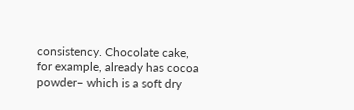consistency. Chocolate cake, for example, already has cocoa powder– which is a soft dry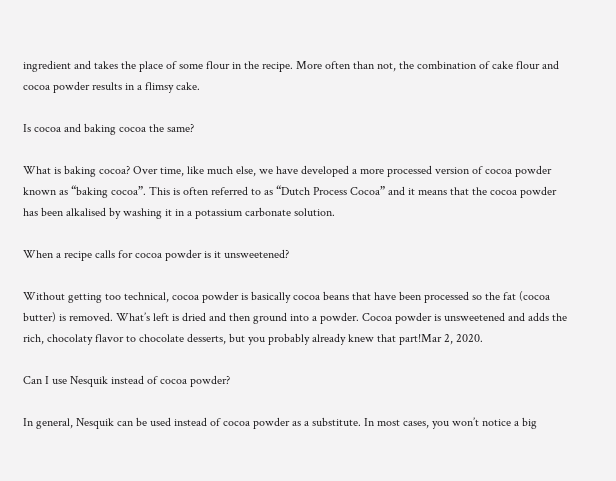ingredient and takes the place of some flour in the recipe. More often than not, the combination of cake flour and cocoa powder results in a flimsy cake.

Is cocoa and baking cocoa the same?

What is baking cocoa? Over time, like much else, we have developed a more processed version of cocoa powder known as “baking cocoa”. This is often referred to as “Dutch Process Cocoa” and it means that the cocoa powder has been alkalised by washing it in a potassium carbonate solution.

When a recipe calls for cocoa powder is it unsweetened?

Without getting too technical, cocoa powder is basically cocoa beans that have been processed so the fat (cocoa butter) is removed. What’s left is dried and then ground into a powder. Cocoa powder is unsweetened and adds the rich, chocolaty flavor to chocolate desserts, but you probably already knew that part!Mar 2, 2020.

Can I use Nesquik instead of cocoa powder?

In general, Nesquik can be used instead of cocoa powder as a substitute. In most cases, you won’t notice a big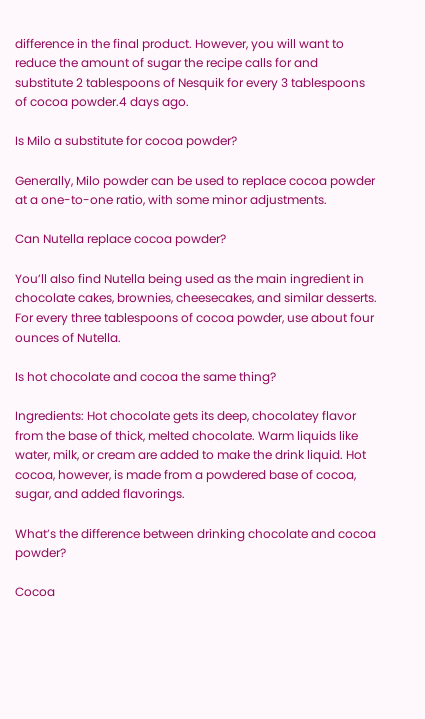difference in the final product. However, you will want to reduce the amount of sugar the recipe calls for and substitute 2 tablespoons of Nesquik for every 3 tablespoons of cocoa powder.4 days ago.

Is Milo a substitute for cocoa powder?

Generally, Milo powder can be used to replace cocoa powder at a one-to-one ratio, with some minor adjustments.

Can Nutella replace cocoa powder?

You’ll also find Nutella being used as the main ingredient in chocolate cakes, brownies, cheesecakes, and similar desserts. For every three tablespoons of cocoa powder, use about four ounces of Nutella.

Is hot chocolate and cocoa the same thing?

Ingredients: Hot chocolate gets its deep, chocolatey flavor from the base of thick, melted chocolate. Warm liquids like water, milk, or cream are added to make the drink liquid. Hot cocoa, however, is made from a powdered base of cocoa, sugar, and added flavorings.

What’s the difference between drinking chocolate and cocoa powder?

Cocoa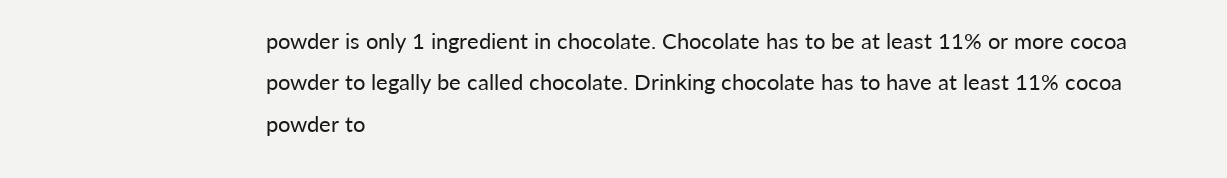powder is only 1 ingredient in chocolate. Chocolate has to be at least 11% or more cocoa powder to legally be called chocolate. Drinking chocolate has to have at least 11% cocoa powder to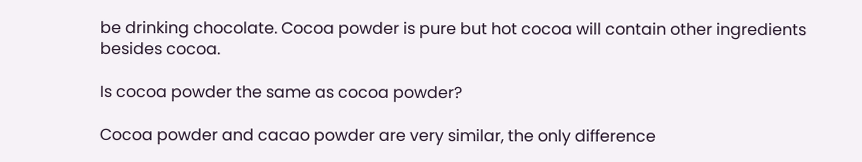be drinking chocolate. Cocoa powder is pure but hot cocoa will contain other ingredients besides cocoa.

Is cocoa powder the same as cocoa powder?

Cocoa powder and cacao powder are very similar, the only difference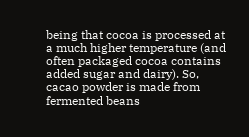being that cocoa is processed at a much higher temperature (and often packaged cocoa contains added sugar and dairy). So, cacao powder is made from fermented beans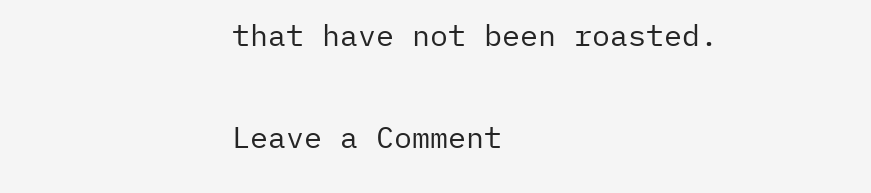that have not been roasted.

Leave a Comment